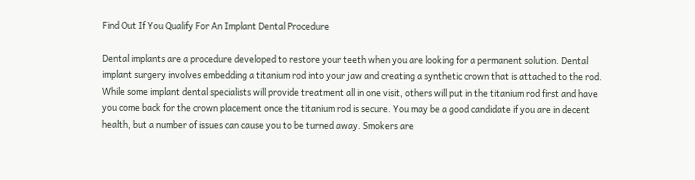Find Out If You Qualify For An Implant Dental Procedure

Dental implants are a procedure developed to restore your teeth when you are looking for a permanent solution. Dental implant surgery involves embedding a titanium rod into your jaw and creating a synthetic crown that is attached to the rod. While some implant dental specialists will provide treatment all in one visit, others will put in the titanium rod first and have you come back for the crown placement once the titanium rod is secure. You may be a good candidate if you are in decent health, but a number of issues can cause you to be turned away. Smokers are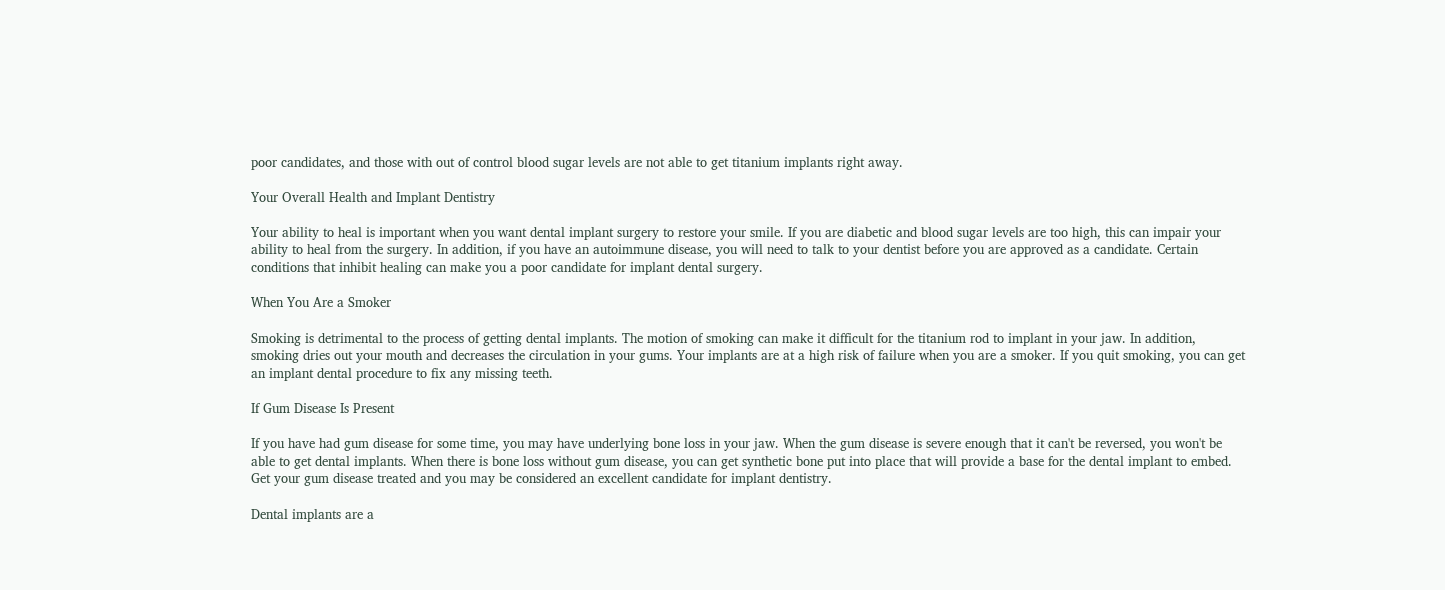poor candidates, and those with out of control blood sugar levels are not able to get titanium implants right away.

Your Overall Health and Implant Dentistry

Your ability to heal is important when you want dental implant surgery to restore your smile. If you are diabetic and blood sugar levels are too high, this can impair your ability to heal from the surgery. In addition, if you have an autoimmune disease, you will need to talk to your dentist before you are approved as a candidate. Certain conditions that inhibit healing can make you a poor candidate for implant dental surgery.

When You Are a Smoker

Smoking is detrimental to the process of getting dental implants. The motion of smoking can make it difficult for the titanium rod to implant in your jaw. In addition, smoking dries out your mouth and decreases the circulation in your gums. Your implants are at a high risk of failure when you are a smoker. If you quit smoking, you can get an implant dental procedure to fix any missing teeth.

If Gum Disease Is Present

If you have had gum disease for some time, you may have underlying bone loss in your jaw. When the gum disease is severe enough that it can't be reversed, you won't be able to get dental implants. When there is bone loss without gum disease, you can get synthetic bone put into place that will provide a base for the dental implant to embed. Get your gum disease treated and you may be considered an excellent candidate for implant dentistry.

Dental implants are a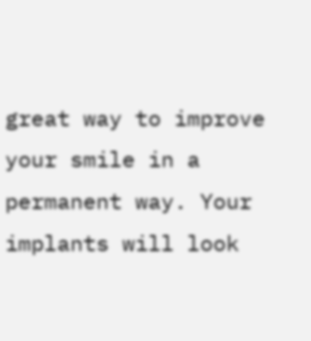great way to improve your smile in a permanent way. Your implants will look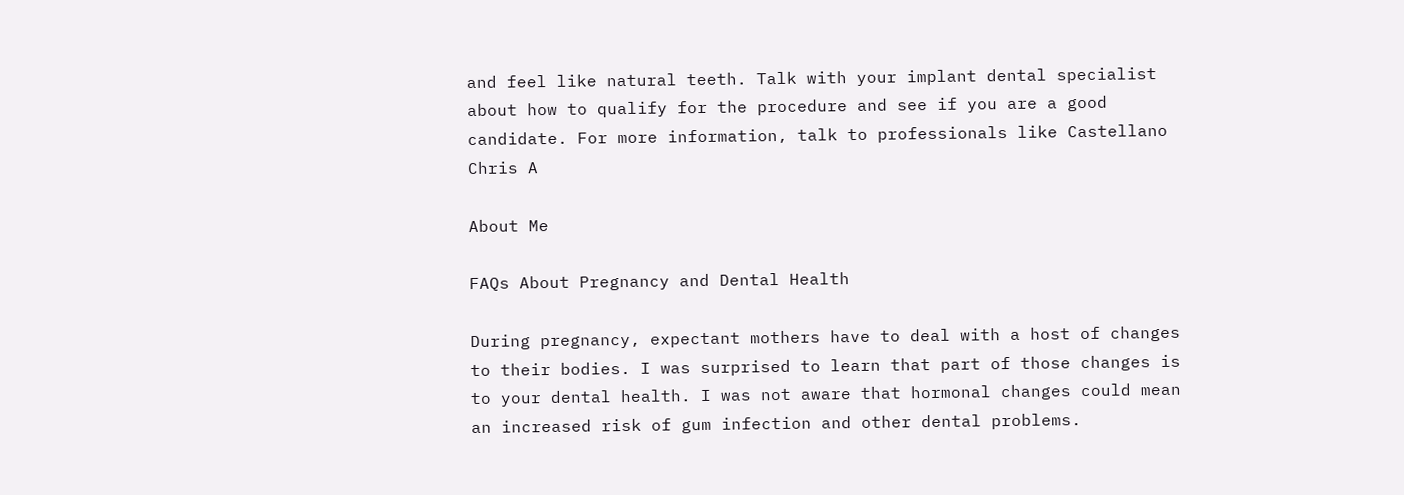and feel like natural teeth. Talk with your implant dental specialist about how to qualify for the procedure and see if you are a good candidate. For more information, talk to professionals like Castellano Chris A

About Me

FAQs About Pregnancy and Dental Health

During pregnancy, expectant mothers have to deal with a host of changes to their bodies. I was surprised to learn that part of those changes is to your dental health. I was not aware that hormonal changes could mean an increased risk of gum infection and other dental problems.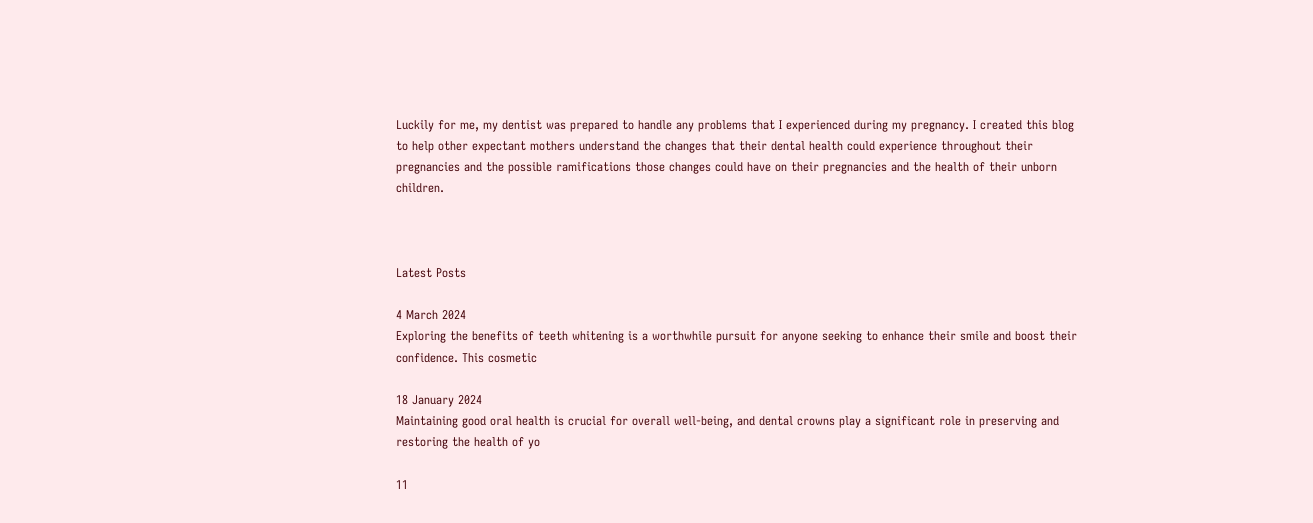Luckily for me, my dentist was prepared to handle any problems that I experienced during my pregnancy. I created this blog to help other expectant mothers understand the changes that their dental health could experience throughout their pregnancies and the possible ramifications those changes could have on their pregnancies and the health of their unborn children.



Latest Posts

4 March 2024
Exploring the benefits of teeth whitening is a worthwhile pursuit for anyone seeking to enhance their smile and boost their confidence. This cosmetic

18 January 2024
Maintaining good oral health is crucial for overall well-being, and dental crowns play a significant role in preserving and restoring the health of yo

11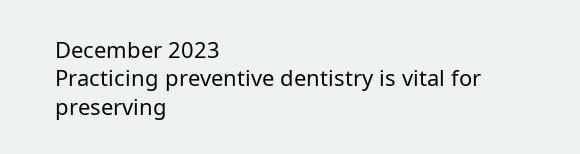December 2023
Practicing preventive dentistry is vital for preserving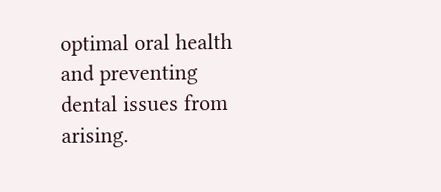optimal oral health and preventing dental issues from arising.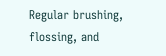Regular brushing, flossing, and